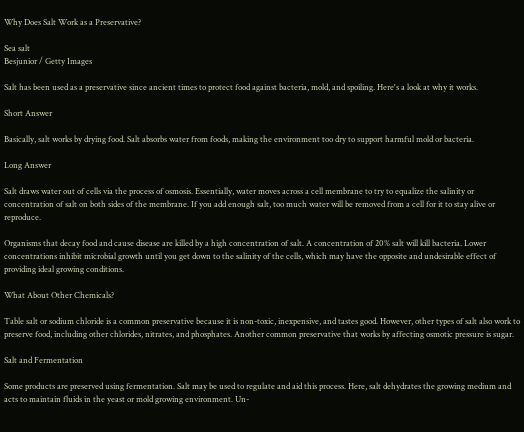Why Does Salt Work as a Preservative?

Sea salt
Besjunior / Getty Images

Salt has been used as a preservative since ancient times to protect food against bacteria, mold, and spoiling. Here's a look at why it works.

Short Answer

Basically, salt works by drying food. Salt absorbs water from foods, making the environment too dry to support harmful mold or bacteria.

Long Answer

Salt draws water out of cells via the process of osmosis. Essentially, water moves across a cell membrane to try to equalize the salinity or concentration of salt on both sides of the membrane. If you add enough salt, too much water will be removed from a cell for it to stay alive or reproduce.

Organisms that decay food and cause disease are killed by a high concentration of salt. A concentration of 20% salt will kill bacteria. Lower concentrations inhibit microbial growth until you get down to the salinity of the cells, which may have the opposite and undesirable effect of providing ideal growing conditions.

What About Other Chemicals?

Table salt or sodium chloride is a common preservative because it is non-toxic, inexpensive, and tastes good. However, other types of salt also work to preserve food, including other chlorides, nitrates, and phosphates. Another common preservative that works by affecting osmotic pressure is sugar.

Salt and Fermentation

Some products are preserved using fermentation. Salt may be used to regulate and aid this process. Here, salt dehydrates the growing medium and acts to maintain fluids in the yeast or mold growing environment. Un-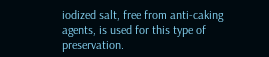iodized salt, free from anti-caking agents, is used for this type of preservation.